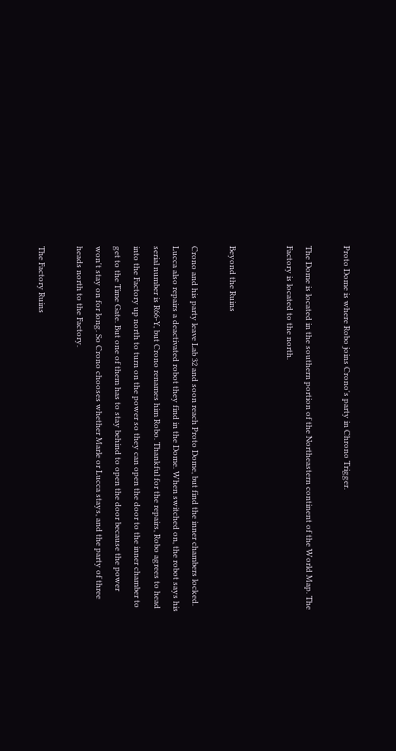Proto Dome is where Robo joins Crono's party in Chrono Trigger.

The Dome is located in the southern portion of the Northeastern continent of the World Map. The Factory is located to the north.


Beyond the Ruins

Crono and his party leave Lab 32 and soon reach Proto Dome, but find the inner chambers locked. Lucca also repairs a deactivated robot they find in the Dome. When switched on, the robot says his serial number is R66-Y, but Crono renames him Robo. Thankful for the repairs, Robo agrees to head into the Factory up north to turn on the power so they can open the door to the inner chamber to get to the Time Gate. But one of them has to stay behind to open the door because the power won't stay on for long. So Crono chooses whether Marle or Lucca stays, and the party of three heads north to the Factory.

The Factory Ruins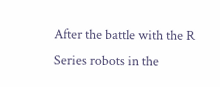After the battle with the R Series robots in the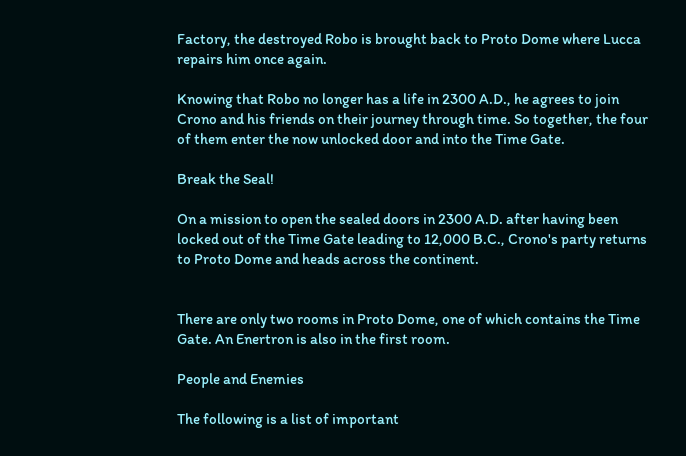Factory, the destroyed Robo is brought back to Proto Dome where Lucca repairs him once again.

Knowing that Robo no longer has a life in 2300 A.D., he agrees to join Crono and his friends on their journey through time. So together, the four of them enter the now unlocked door and into the Time Gate.

Break the Seal!

On a mission to open the sealed doors in 2300 A.D. after having been locked out of the Time Gate leading to 12,000 B.C., Crono's party returns to Proto Dome and heads across the continent.


There are only two rooms in Proto Dome, one of which contains the Time Gate. An Enertron is also in the first room.

People and Enemies

The following is a list of important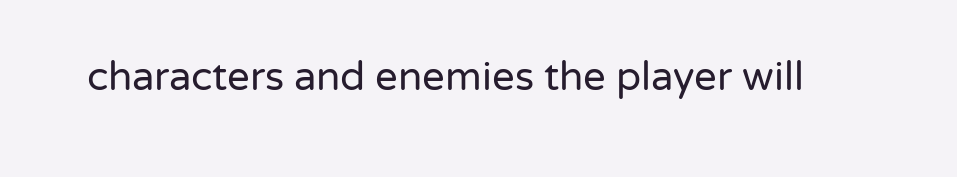characters and enemies the player will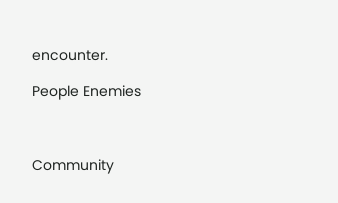encounter.

People Enemies



Community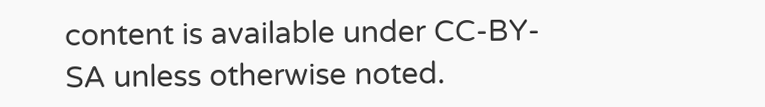content is available under CC-BY-SA unless otherwise noted.